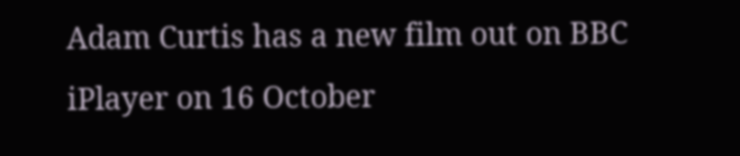Adam Curtis has a new film out on BBC iPlayer on 16 October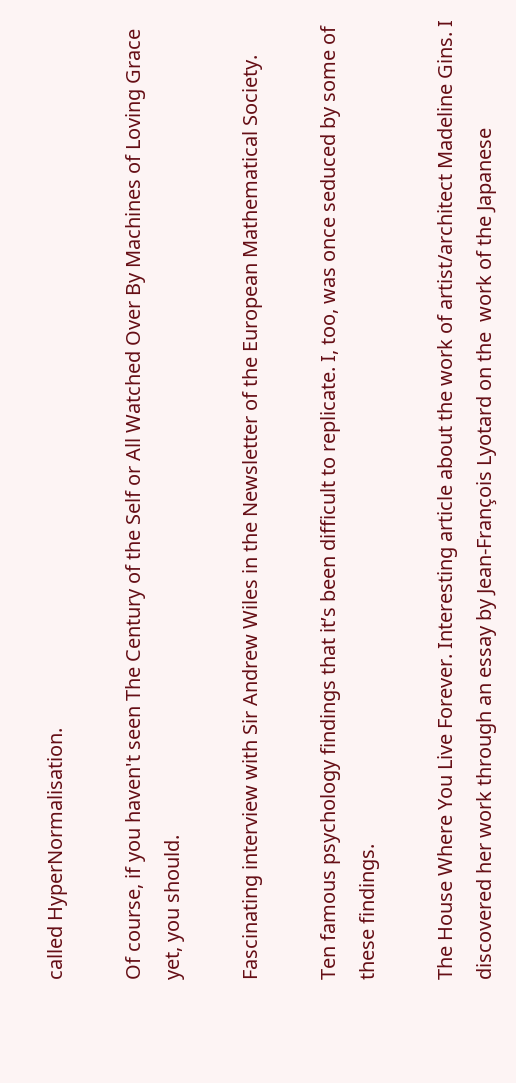called HyperNormalisation.

Of course, if you haven't seen The Century of the Self or All Watched Over By Machines of Loving Grace yet, you should.

Fascinating interview with Sir Andrew Wiles in the Newsletter of the European Mathematical Society.

Ten famous psychology findings that it’s been difficult to replicate. I, too, was once seduced by some of these findings.

The House Where You Live Forever. Interesting article about the work of artist/architect Madeline Gins. I  discovered her work through an essay by Jean-François Lyotard on the  work of the Japanese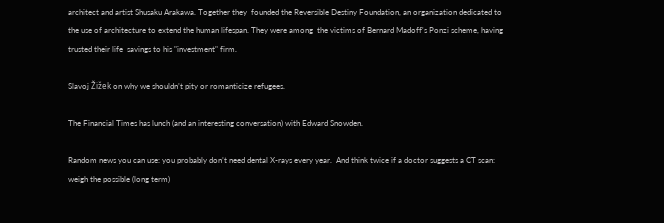architect and artist Shusaku Arakawa. Together they  founded the Reversible Destiny Foundation, an organization dedicated to  the use of architecture to extend the human lifespan. They were among  the victims of Bernard Madoff's Ponzi scheme, having trusted their life  savings to his "investment" firm.

Slavoj Žižek on why we shouldn’t pity or romanticize refugees.

The Financial Times has lunch (and an interesting conversation) with Edward Snowden.

Random news you can use: you probably don’t need dental X-rays every year.  And think twice if a doctor suggests a CT scan: weigh the possible (long term)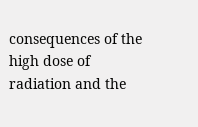consequences of the high dose of radiation and the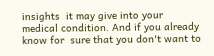insights  it may give into your medical condition. And if you already know for  sure that you don't want to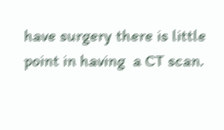have surgery there is little point in having  a CT scan.